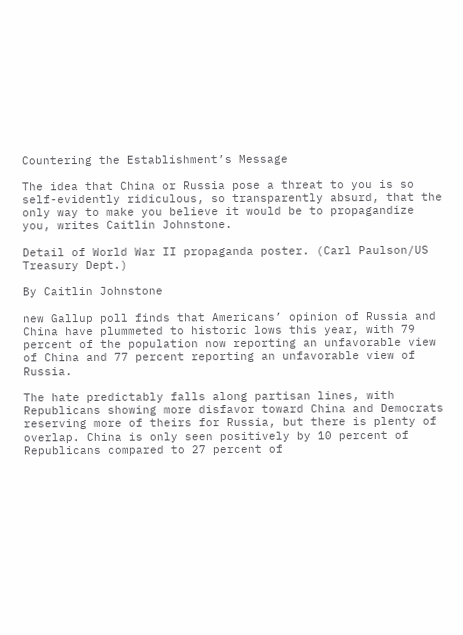Countering the Establishment’s Message

The idea that China or Russia pose a threat to you is so self-evidently ridiculous, so transparently absurd, that the only way to make you believe it would be to propagandize you, writes Caitlin Johnstone.

Detail of World War II propaganda poster. (Carl Paulson/US Treasury Dept.)

By Caitlin Johnstone

new Gallup poll finds that Americans’ opinion of Russia and China have plummeted to historic lows this year, with 79 percent of the population now reporting an unfavorable view of China and 77 percent reporting an unfavorable view of Russia.

The hate predictably falls along partisan lines, with Republicans showing more disfavor toward China and Democrats reserving more of theirs for Russia, but there is plenty of overlap. China is only seen positively by 10 percent of Republicans compared to 27 percent of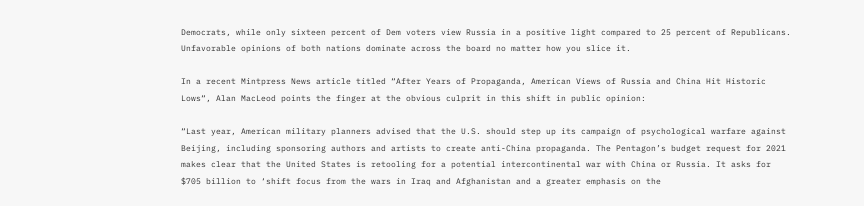Democrats, while only sixteen percent of Dem voters view Russia in a positive light compared to 25 percent of Republicans. Unfavorable opinions of both nations dominate across the board no matter how you slice it.

In a recent Mintpress News article titled “After Years of Propaganda, American Views of Russia and China Hit Historic Lows“, Alan MacLeod points the finger at the obvious culprit in this shift in public opinion:

“Last year, American military planners advised that the U.S. should step up its campaign of psychological warfare against Beijing, including sponsoring authors and artists to create anti-China propaganda. The Pentagon’s budget request for 2021 makes clear that the United States is retooling for a potential intercontinental war with China or Russia. It asks for $705 billion to ‘shift focus from the wars in Iraq and Afghanistan and a greater emphasis on the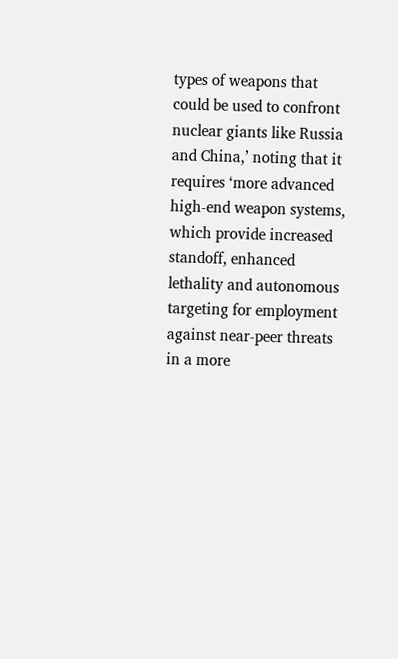types of weapons that could be used to confront nuclear giants like Russia and China,’ noting that it requires ‘more advanced high-end weapon systems, which provide increased standoff, enhanced lethality and autonomous targeting for employment against near-peer threats in a more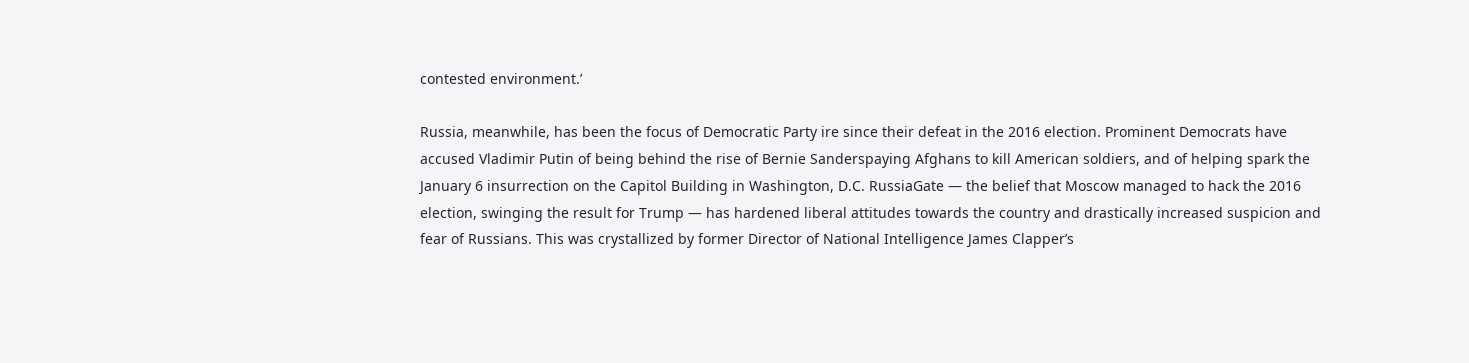contested environment.’

Russia, meanwhile, has been the focus of Democratic Party ire since their defeat in the 2016 election. Prominent Democrats have accused Vladimir Putin of being behind the rise of Bernie Sanderspaying Afghans to kill American soldiers, and of helping spark the January 6 insurrection on the Capitol Building in Washington, D.C. RussiaGate — the belief that Moscow managed to hack the 2016 election, swinging the result for Trump — has hardened liberal attitudes towards the country and drastically increased suspicion and fear of Russians. This was crystallized by former Director of National Intelligence James Clapper’s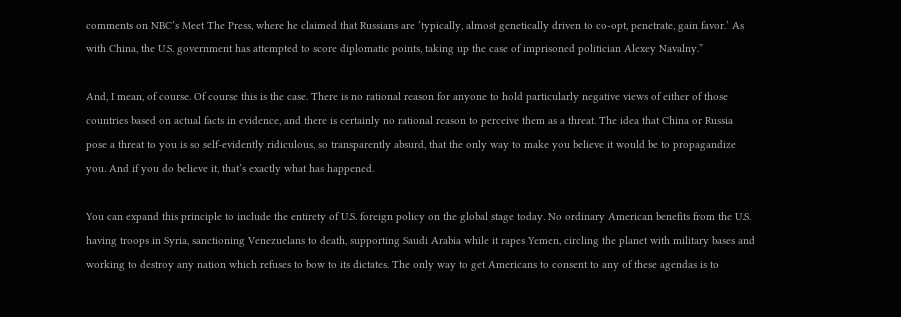comments on NBC’s Meet The Press, where he claimed that Russians are ‘typically, almost genetically driven to co-opt, penetrate, gain favor.’ As with China, the U.S. government has attempted to score diplomatic points, taking up the case of imprisoned politician Alexey Navalny.”

And, I mean, of course. Of course this is the case. There is no rational reason for anyone to hold particularly negative views of either of those countries based on actual facts in evidence, and there is certainly no rational reason to perceive them as a threat. The idea that China or Russia pose a threat to you is so self-evidently ridiculous, so transparently absurd, that the only way to make you believe it would be to propagandize you. And if you do believe it, that’s exactly what has happened.

You can expand this principle to include the entirety of U.S. foreign policy on the global stage today. No ordinary American benefits from the U.S. having troops in Syria, sanctioning Venezuelans to death, supporting Saudi Arabia while it rapes Yemen, circling the planet with military bases and working to destroy any nation which refuses to bow to its dictates. The only way to get Americans to consent to any of these agendas is to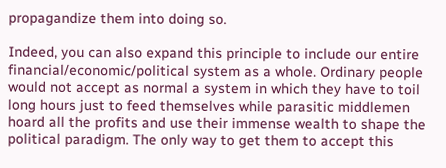propagandize them into doing so.

Indeed, you can also expand this principle to include our entire financial/economic/political system as a whole. Ordinary people would not accept as normal a system in which they have to toil long hours just to feed themselves while parasitic middlemen hoard all the profits and use their immense wealth to shape the political paradigm. The only way to get them to accept this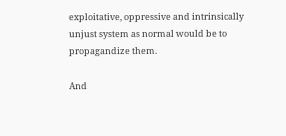exploitative, oppressive and intrinsically unjust system as normal would be to propagandize them.

And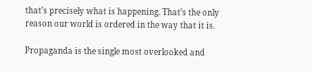that’s precisely what is happening. That’s the only reason our world is ordered in the way that it is.

Propaganda is the single most overlooked and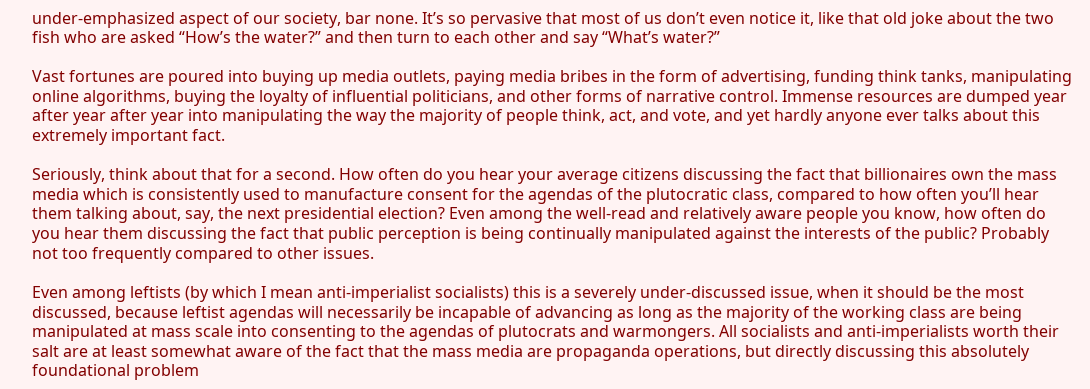under-emphasized aspect of our society, bar none. It’s so pervasive that most of us don’t even notice it, like that old joke about the two fish who are asked “How’s the water?” and then turn to each other and say “What’s water?”

Vast fortunes are poured into buying up media outlets, paying media bribes in the form of advertising, funding think tanks, manipulating online algorithms, buying the loyalty of influential politicians, and other forms of narrative control. Immense resources are dumped year after year after year into manipulating the way the majority of people think, act, and vote, and yet hardly anyone ever talks about this extremely important fact.

Seriously, think about that for a second. How often do you hear your average citizens discussing the fact that billionaires own the mass media which is consistently used to manufacture consent for the agendas of the plutocratic class, compared to how often you’ll hear them talking about, say, the next presidential election? Even among the well-read and relatively aware people you know, how often do you hear them discussing the fact that public perception is being continually manipulated against the interests of the public? Probably not too frequently compared to other issues.

Even among leftists (by which I mean anti-imperialist socialists) this is a severely under-discussed issue, when it should be the most discussed, because leftist agendas will necessarily be incapable of advancing as long as the majority of the working class are being manipulated at mass scale into consenting to the agendas of plutocrats and warmongers. All socialists and anti-imperialists worth their salt are at least somewhat aware of the fact that the mass media are propaganda operations, but directly discussing this absolutely foundational problem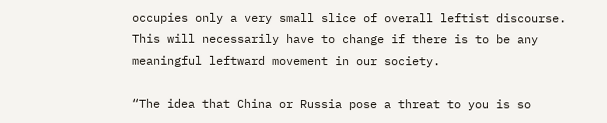occupies only a very small slice of overall leftist discourse. This will necessarily have to change if there is to be any meaningful leftward movement in our society.

“The idea that China or Russia pose a threat to you is so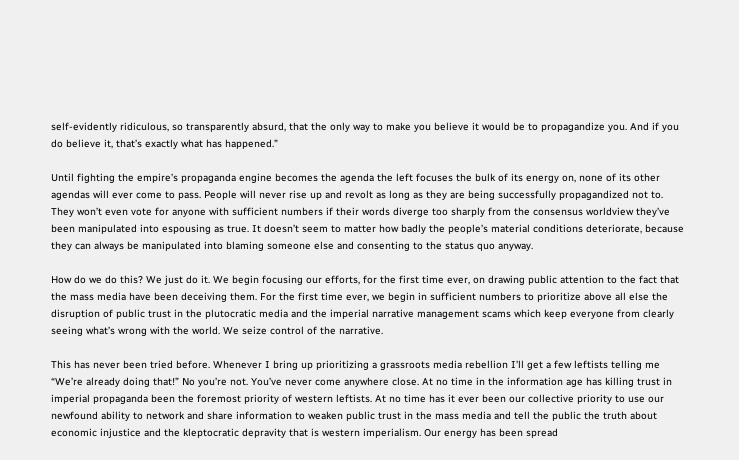self-evidently ridiculous, so transparently absurd, that the only way to make you believe it would be to propagandize you. And if you do believe it, that’s exactly what has happened.”

Until fighting the empire’s propaganda engine becomes the agenda the left focuses the bulk of its energy on, none of its other agendas will ever come to pass. People will never rise up and revolt as long as they are being successfully propagandized not to. They won’t even vote for anyone with sufficient numbers if their words diverge too sharply from the consensus worldview they’ve been manipulated into espousing as true. It doesn’t seem to matter how badly the people’s material conditions deteriorate, because they can always be manipulated into blaming someone else and consenting to the status quo anyway.

How do we do this? We just do it. We begin focusing our efforts, for the first time ever, on drawing public attention to the fact that the mass media have been deceiving them. For the first time ever, we begin in sufficient numbers to prioritize above all else the disruption of public trust in the plutocratic media and the imperial narrative management scams which keep everyone from clearly seeing what’s wrong with the world. We seize control of the narrative.

This has never been tried before. Whenever I bring up prioritizing a grassroots media rebellion I’ll get a few leftists telling me “We’re already doing that!” No you’re not. You’ve never come anywhere close. At no time in the information age has killing trust in imperial propaganda been the foremost priority of western leftists. At no time has it ever been our collective priority to use our newfound ability to network and share information to weaken public trust in the mass media and tell the public the truth about economic injustice and the kleptocratic depravity that is western imperialism. Our energy has been spread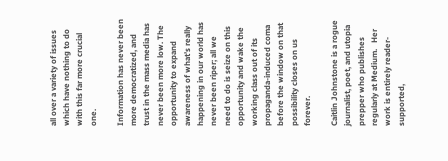all over a variety of issues which have nothing to do with this far more crucial one.

Information has never been more democratized, and trust in the mass media has never been more low. The opportunity to expand awareness of what’s really happening in our world has never been riper; all we need to do is seize on this opportunity and wake the working class out of its propaganda-induced coma before the window on that possibility closes on us forever.

Caitlin Johnstone is a rogue journalist, poet, and utopia prepper who publishes regularly at Medium.   Her work is entirely reader-supported,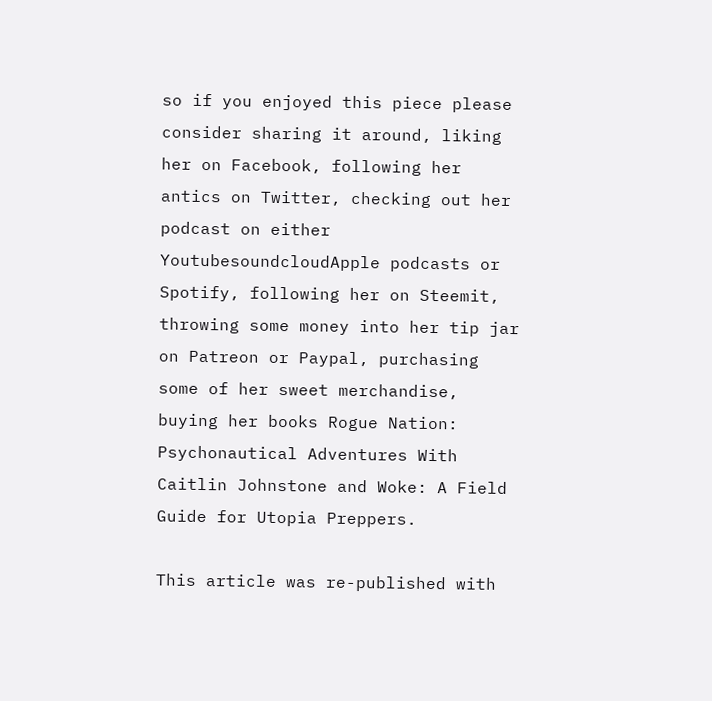so if you enjoyed this piece please consider sharing it around, liking her on Facebook, following her antics on Twitter, checking out her podcast on either YoutubesoundcloudApple podcasts or Spotify, following her on Steemit, throwing some money into her tip jar on Patreon or Paypal, purchasing some of her sweet merchandise, buying her books Rogue Nation: Psychonautical Adventures With Caitlin Johnstone and Woke: A Field Guide for Utopia Preppers.

This article was re-published with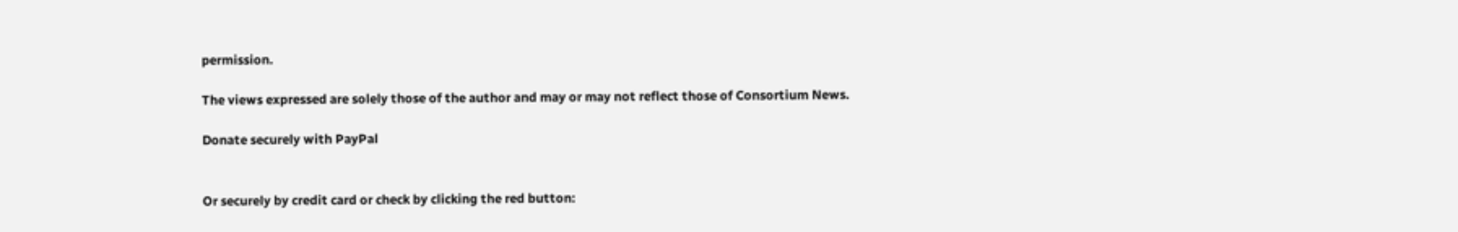permission.

The views expressed are solely those of the author and may or may not reflect those of Consortium News.

Donate securely with PayPal


Or securely by credit card or check by clicking the red button: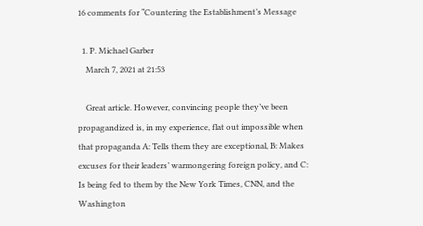16 comments for “Countering the Establishment’s Message

  1. P. Michael Garber
    March 7, 2021 at 21:53

    Great article. However, convincing people they’ve been propagandized is, in my experience, flat out impossible when that propaganda A: Tells them they are exceptional, B: Makes excuses for their leaders’ warmongering foreign policy, and C: Is being fed to them by the New York Times, CNN, and the Washington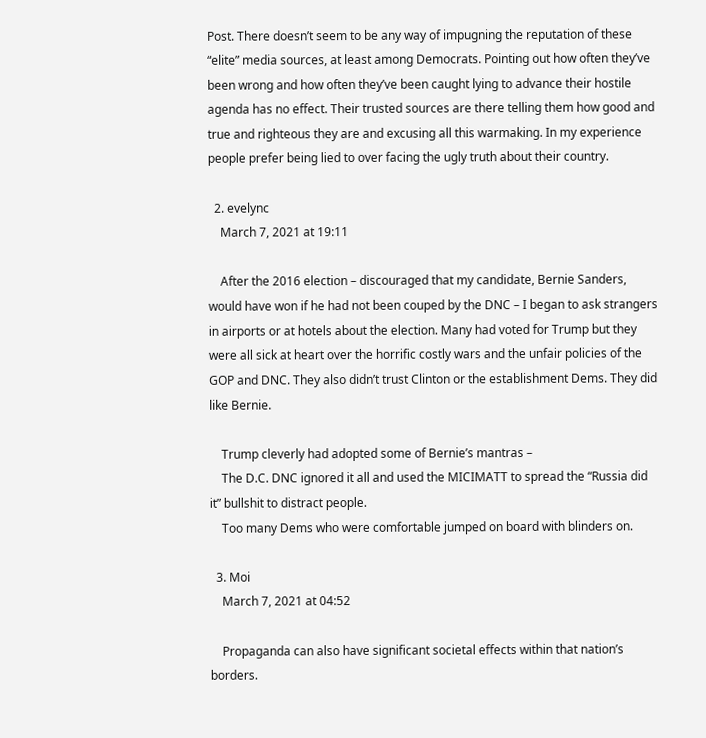Post. There doesn’t seem to be any way of impugning the reputation of these “elite” media sources, at least among Democrats. Pointing out how often they’ve been wrong and how often they’ve been caught lying to advance their hostile agenda has no effect. Their trusted sources are there telling them how good and true and righteous they are and excusing all this warmaking. In my experience people prefer being lied to over facing the ugly truth about their country.

  2. evelync
    March 7, 2021 at 19:11

    After the 2016 election – discouraged that my candidate, Bernie Sanders, would have won if he had not been couped by the DNC – I began to ask strangers in airports or at hotels about the election. Many had voted for Trump but they were all sick at heart over the horrific costly wars and the unfair policies of the GOP and DNC. They also didn’t trust Clinton or the establishment Dems. They did like Bernie.

    Trump cleverly had adopted some of Bernie’s mantras –
    The D.C. DNC ignored it all and used the MICIMATT to spread the “Russia did it” bullshit to distract people.
    Too many Dems who were comfortable jumped on board with blinders on.

  3. Moi
    March 7, 2021 at 04:52

    Propaganda can also have significant societal effects within that nation’s borders.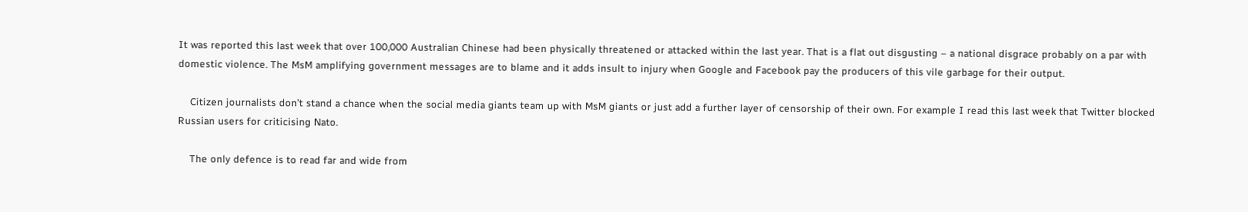It was reported this last week that over 100,000 Australian Chinese had been physically threatened or attacked within the last year. That is a flat out disgusting – a national disgrace probably on a par with domestic violence. The MsM amplifying government messages are to blame and it adds insult to injury when Google and Facebook pay the producers of this vile garbage for their output.

    Citizen journalists don’t stand a chance when the social media giants team up with MsM giants or just add a further layer of censorship of their own. For example I read this last week that Twitter blocked Russian users for criticising Nato.

    The only defence is to read far and wide from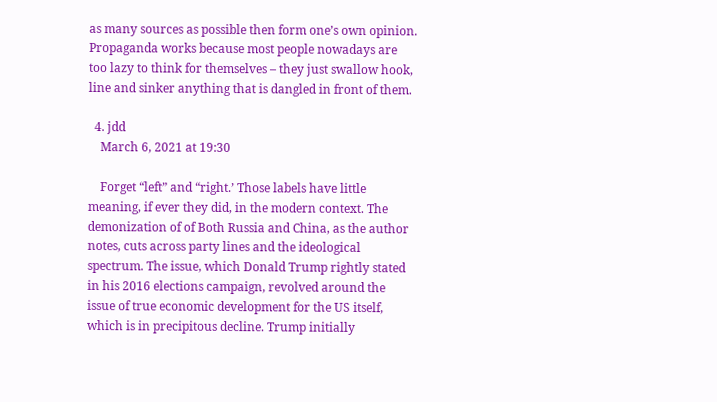as many sources as possible then form one’s own opinion. Propaganda works because most people nowadays are too lazy to think for themselves – they just swallow hook, line and sinker anything that is dangled in front of them.

  4. jdd
    March 6, 2021 at 19:30

    Forget “left” and “right.’ Those labels have little meaning, if ever they did, in the modern context. The demonization of of Both Russia and China, as the author notes, cuts across party lines and the ideological spectrum. The issue, which Donald Trump rightly stated in his 2016 elections campaign, revolved around the issue of true economic development for the US itself, which is in precipitous decline. Trump initially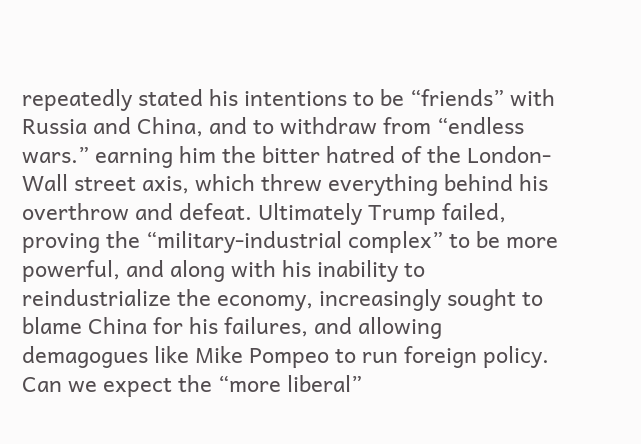repeatedly stated his intentions to be “friends” with Russia and China, and to withdraw from “endless wars.” earning him the bitter hatred of the London-Wall street axis, which threw everything behind his overthrow and defeat. Ultimately Trump failed, proving the “military-industrial complex” to be more powerful, and along with his inability to reindustrialize the economy, increasingly sought to blame China for his failures, and allowing demagogues like Mike Pompeo to run foreign policy. Can we expect the “more liberal”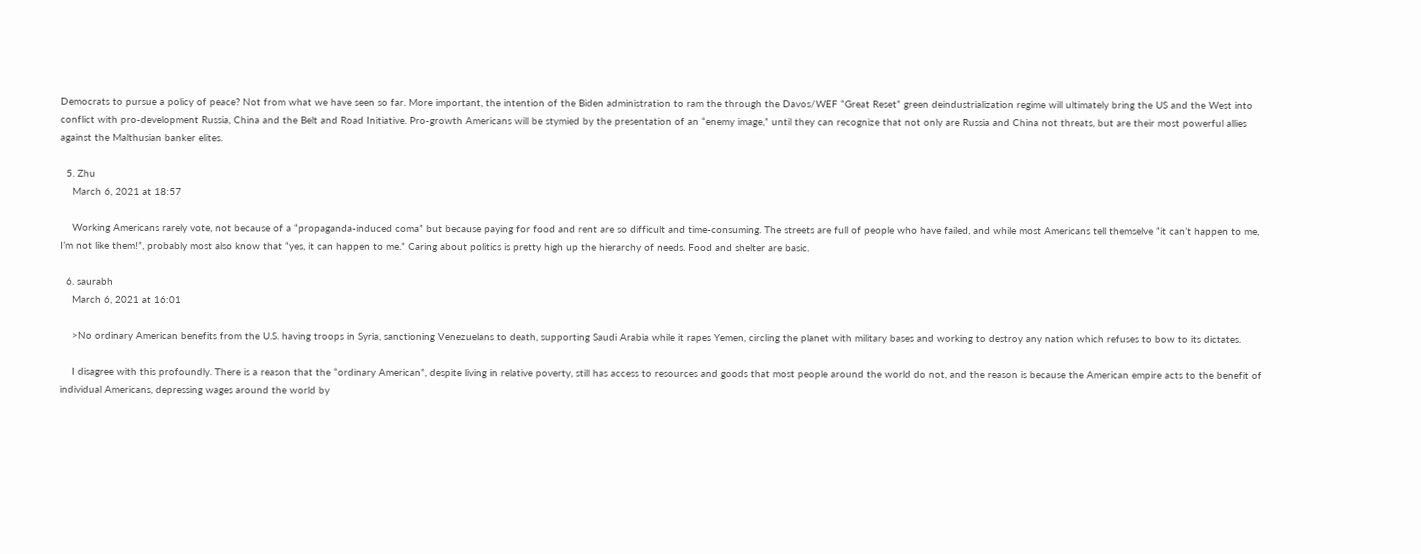Democrats to pursue a policy of peace? Not from what we have seen so far. More important, the intention of the Biden administration to ram the through the Davos/WEF “Great Reset” green deindustrialization regime will ultimately bring the US and the West into conflict with pro-development Russia, China and the Belt and Road Initiative. Pro-growth Americans will be stymied by the presentation of an “enemy image,” until they can recognize that not only are Russia and China not threats, but are their most powerful allies against the Malthusian banker elites.

  5. Zhu
    March 6, 2021 at 18:57

    Working Americans rarely vote, not because of a “propaganda-induced coma” but because paying for food and rent are so difficult and time-consuming. The streets are full of people who have failed, and while most Americans tell themselve “it can’t happen to me, I’m not like them!”, probably most also know that “yes, it can happen to me.” Caring about politics is pretty high up the hierarchy of needs. Food and shelter are basic.

  6. saurabh
    March 6, 2021 at 16:01

    >No ordinary American benefits from the U.S. having troops in Syria, sanctioning Venezuelans to death, supporting Saudi Arabia while it rapes Yemen, circling the planet with military bases and working to destroy any nation which refuses to bow to its dictates.

    I disagree with this profoundly. There is a reason that the “ordinary American”, despite living in relative poverty, still has access to resources and goods that most people around the world do not, and the reason is because the American empire acts to the benefit of individual Americans, depressing wages around the world by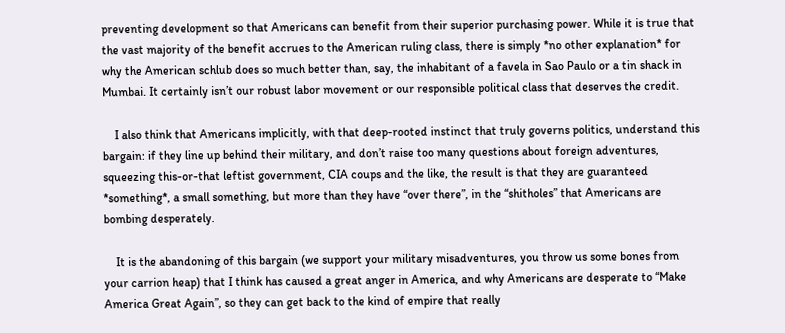preventing development so that Americans can benefit from their superior purchasing power. While it is true that the vast majority of the benefit accrues to the American ruling class, there is simply *no other explanation* for why the American schlub does so much better than, say, the inhabitant of a favela in Sao Paulo or a tin shack in Mumbai. It certainly isn’t our robust labor movement or our responsible political class that deserves the credit.

    I also think that Americans implicitly, with that deep-rooted instinct that truly governs politics, understand this bargain: if they line up behind their military, and don’t raise too many questions about foreign adventures, squeezing this-or-that leftist government, CIA coups and the like, the result is that they are guaranteed *something*, a small something, but more than they have “over there”, in the “shitholes” that Americans are bombing desperately.

    It is the abandoning of this bargain (we support your military misadventures, you throw us some bones from your carrion heap) that I think has caused a great anger in America, and why Americans are desperate to “Make America Great Again”, so they can get back to the kind of empire that really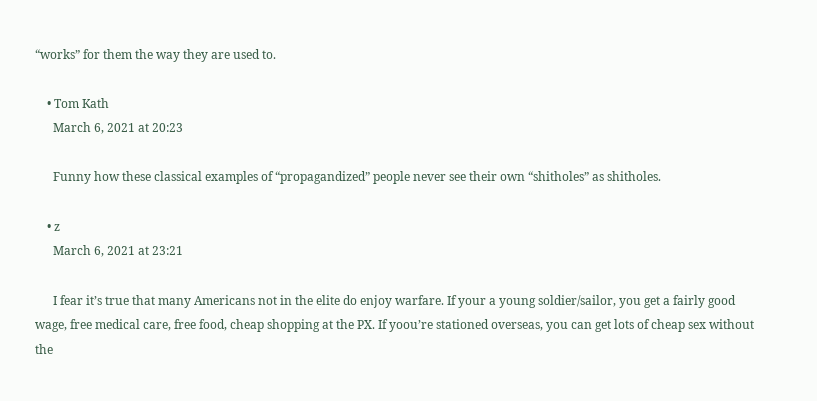“works” for them the way they are used to.

    • Tom Kath
      March 6, 2021 at 20:23

      Funny how these classical examples of “propagandized” people never see their own “shitholes” as shitholes.

    • z
      March 6, 2021 at 23:21

      I fear it’s true that many Americans not in the elite do enjoy warfare. If your a young soldier/sailor, you get a fairly good wage, free medical care, free food, cheap shopping at the PX. If yoou’re stationed overseas, you can get lots of cheap sex without the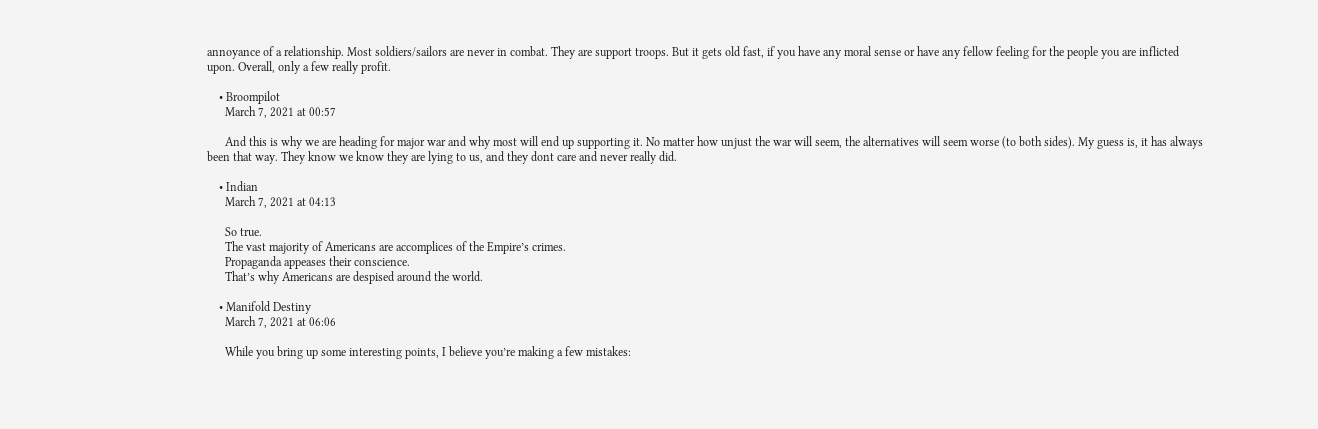annoyance of a relationship. Most soldiers/sailors are never in combat. They are support troops. But it gets old fast, if you have any moral sense or have any fellow feeling for the people you are inflicted upon. Overall, only a few really profit.

    • Broompilot
      March 7, 2021 at 00:57

      And this is why we are heading for major war and why most will end up supporting it. No matter how unjust the war will seem, the alternatives will seem worse (to both sides). My guess is, it has always been that way. They know we know they are lying to us, and they dont care and never really did.

    • Indian
      March 7, 2021 at 04:13

      So true.
      The vast majority of Americans are accomplices of the Empire’s crimes.
      Propaganda appeases their conscience.
      That’s why Americans are despised around the world.

    • Manifold Destiny
      March 7, 2021 at 06:06

      While you bring up some interesting points, I believe you’re making a few mistakes: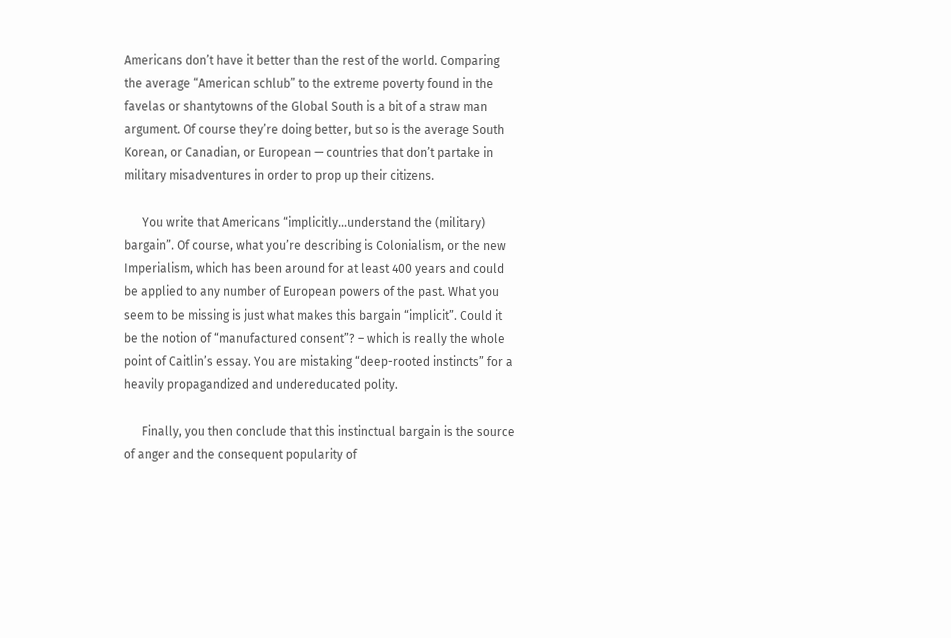Americans don’t have it better than the rest of the world. Comparing the average “American schlub” to the extreme poverty found in the favelas or shantytowns of the Global South is a bit of a straw man argument. Of course they’re doing better, but so is the average South Korean, or Canadian, or European — countries that don’t partake in military misadventures in order to prop up their citizens.

      You write that Americans “implicitly…understand the (military) bargain”. Of course, what you’re describing is Colonialism, or the new Imperialism, which has been around for at least 400 years and could be applied to any number of European powers of the past. What you seem to be missing is just what makes this bargain “implicit”. Could it be the notion of “manufactured consent”? – which is really the whole point of Caitlin’s essay. You are mistaking “deep-rooted instincts” for a heavily propagandized and undereducated polity.

      Finally, you then conclude that this instinctual bargain is the source of anger and the consequent popularity of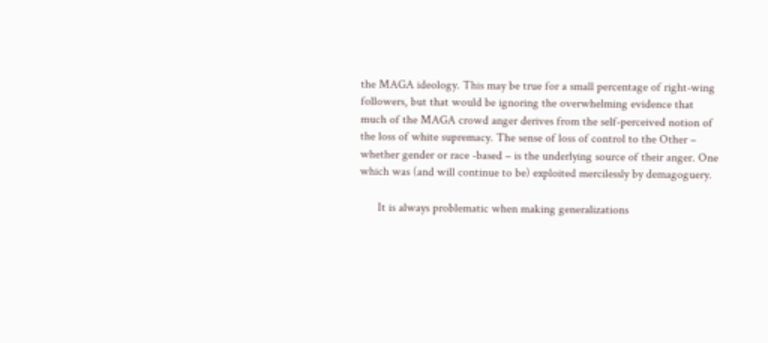the MAGA ideology. This may be true for a small percentage of right-wing followers, but that would be ignoring the overwhelming evidence that much of the MAGA crowd anger derives from the self-perceived notion of the loss of white supremacy. The sense of loss of control to the Other – whether gender or race -based – is the underlying source of their anger. One which was (and will continue to be) exploited mercilessly by demagoguery.

      It is always problematic when making generalizations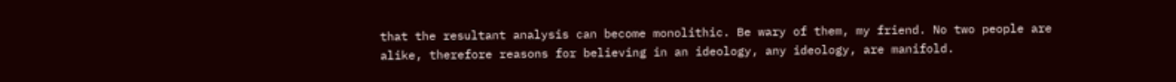that the resultant analysis can become monolithic. Be wary of them, my friend. No two people are alike, therefore reasons for believing in an ideology, any ideology, are manifold.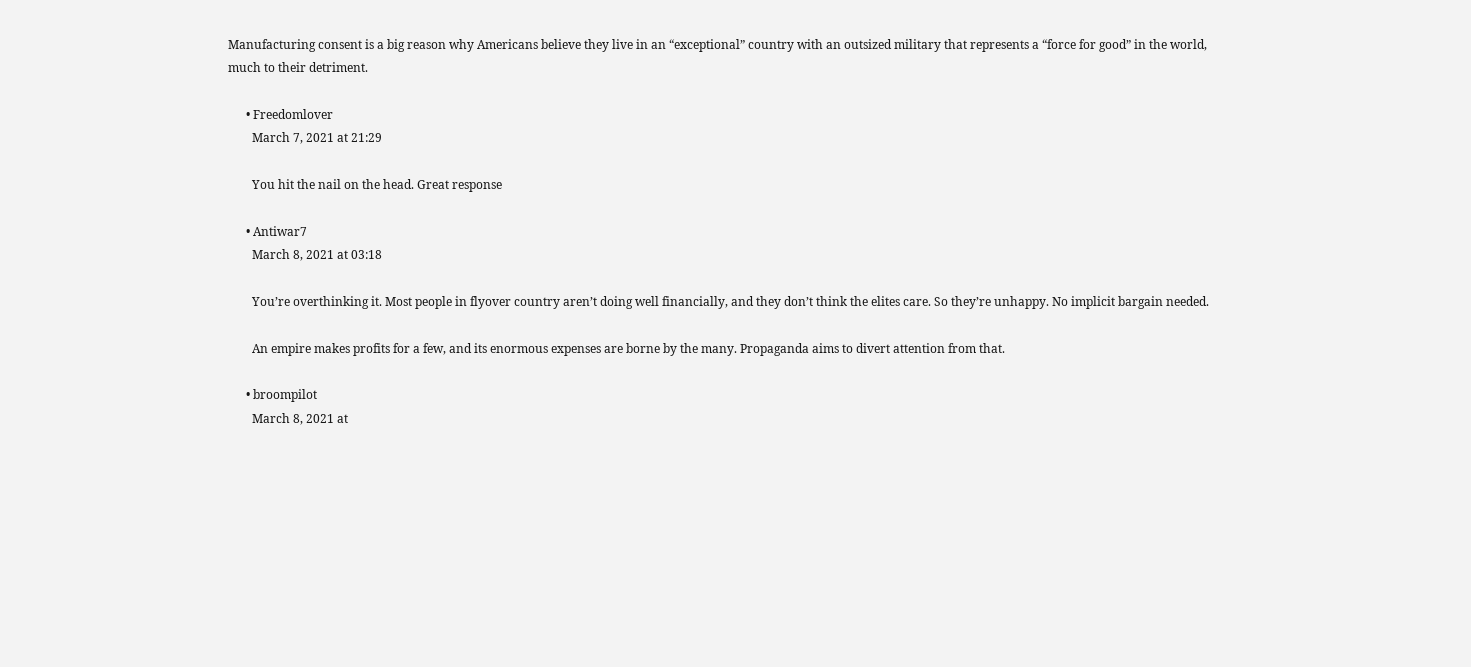Manufacturing consent is a big reason why Americans believe they live in an “exceptional” country with an outsized military that represents a “force for good” in the world, much to their detriment.

      • Freedomlover
        March 7, 2021 at 21:29

        You hit the nail on the head. Great response

      • Antiwar7
        March 8, 2021 at 03:18

        You’re overthinking it. Most people in flyover country aren’t doing well financially, and they don’t think the elites care. So they’re unhappy. No implicit bargain needed.

        An empire makes profits for a few, and its enormous expenses are borne by the many. Propaganda aims to divert attention from that.

      • broompilot
        March 8, 2021 at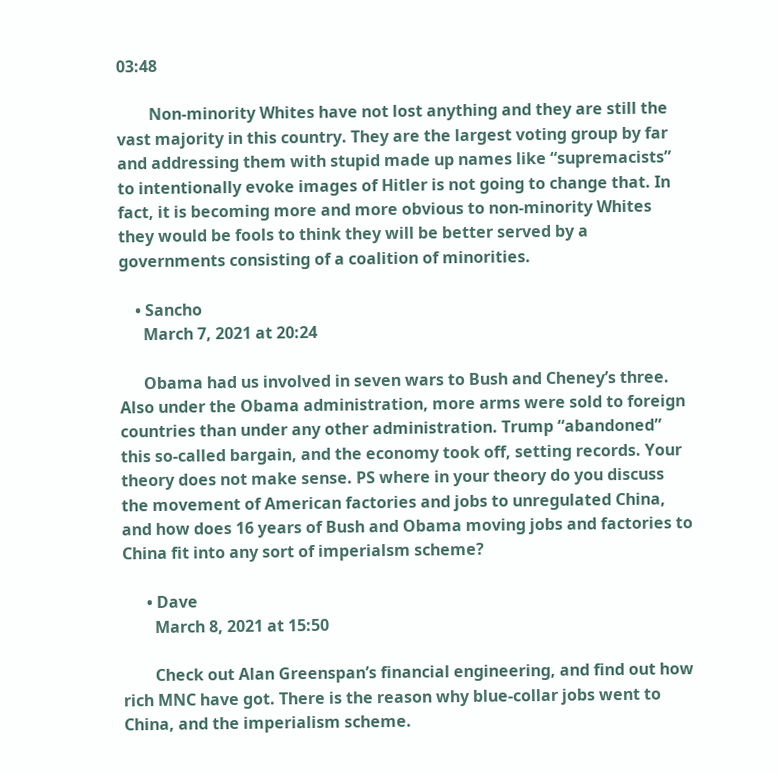03:48

        Non-minority Whites have not lost anything and they are still the vast majority in this country. They are the largest voting group by far and addressing them with stupid made up names like “supremacists” to intentionally evoke images of Hitler is not going to change that. In fact, it is becoming more and more obvious to non-minority Whites they would be fools to think they will be better served by a governments consisting of a coalition of minorities.

    • Sancho
      March 7, 2021 at 20:24

      Obama had us involved in seven wars to Bush and Cheney’s three. Also under the Obama administration, more arms were sold to foreign countries than under any other administration. Trump “abandoned” this so-called bargain, and the economy took off, setting records. Your theory does not make sense. PS where in your theory do you discuss the movement of American factories and jobs to unregulated China, and how does 16 years of Bush and Obama moving jobs and factories to China fit into any sort of imperialsm scheme?

      • Dave
        March 8, 2021 at 15:50

        Check out Alan Greenspan’s financial engineering, and find out how rich MNC have got. There is the reason why blue-collar jobs went to China, and the imperialism scheme.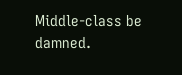Middle-class be damned.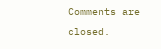Comments are closed.